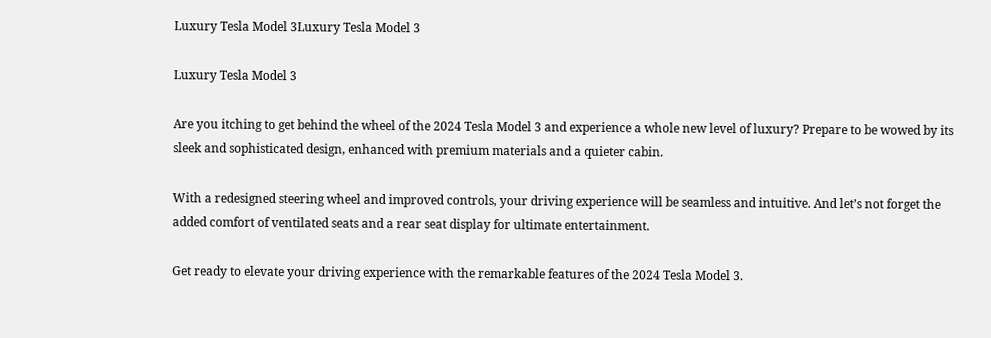Luxury Tesla Model 3Luxury Tesla Model 3

Luxury Tesla Model 3

Are you itching to get behind the wheel of the 2024 Tesla Model 3 and experience a whole new level of luxury? Prepare to be wowed by its sleek and sophisticated design, enhanced with premium materials and a quieter cabin.

With a redesigned steering wheel and improved controls, your driving experience will be seamless and intuitive. And let’s not forget the added comfort of ventilated seats and a rear seat display for ultimate entertainment.

Get ready to elevate your driving experience with the remarkable features of the 2024 Tesla Model 3.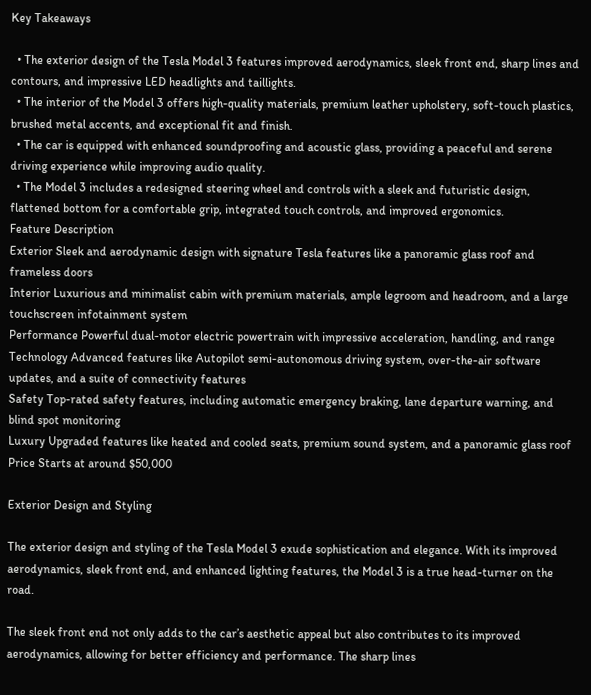Key Takeaways

  • The exterior design of the Tesla Model 3 features improved aerodynamics, sleek front end, sharp lines and contours, and impressive LED headlights and taillights.
  • The interior of the Model 3 offers high-quality materials, premium leather upholstery, soft-touch plastics, brushed metal accents, and exceptional fit and finish.
  • The car is equipped with enhanced soundproofing and acoustic glass, providing a peaceful and serene driving experience while improving audio quality.
  • The Model 3 includes a redesigned steering wheel and controls with a sleek and futuristic design, flattened bottom for a comfortable grip, integrated touch controls, and improved ergonomics.
Feature Description
Exterior Sleek and aerodynamic design with signature Tesla features like a panoramic glass roof and frameless doors
Interior Luxurious and minimalist cabin with premium materials, ample legroom and headroom, and a large touchscreen infotainment system
Performance Powerful dual-motor electric powertrain with impressive acceleration, handling, and range
Technology Advanced features like Autopilot semi-autonomous driving system, over-the-air software updates, and a suite of connectivity features
Safety Top-rated safety features, including automatic emergency braking, lane departure warning, and blind spot monitoring
Luxury Upgraded features like heated and cooled seats, premium sound system, and a panoramic glass roof
Price Starts at around $50,000

Exterior Design and Styling

The exterior design and styling of the Tesla Model 3 exude sophistication and elegance. With its improved aerodynamics, sleek front end, and enhanced lighting features, the Model 3 is a true head-turner on the road.

The sleek front end not only adds to the car’s aesthetic appeal but also contributes to its improved aerodynamics, allowing for better efficiency and performance. The sharp lines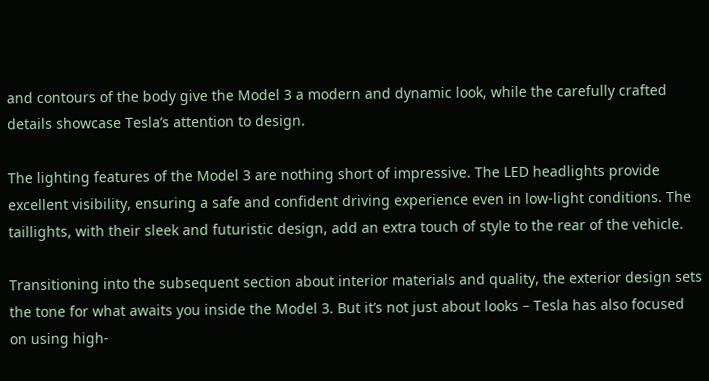and contours of the body give the Model 3 a modern and dynamic look, while the carefully crafted details showcase Tesla’s attention to design.

The lighting features of the Model 3 are nothing short of impressive. The LED headlights provide excellent visibility, ensuring a safe and confident driving experience even in low-light conditions. The taillights, with their sleek and futuristic design, add an extra touch of style to the rear of the vehicle.

Transitioning into the subsequent section about interior materials and quality, the exterior design sets the tone for what awaits you inside the Model 3. But it’s not just about looks – Tesla has also focused on using high-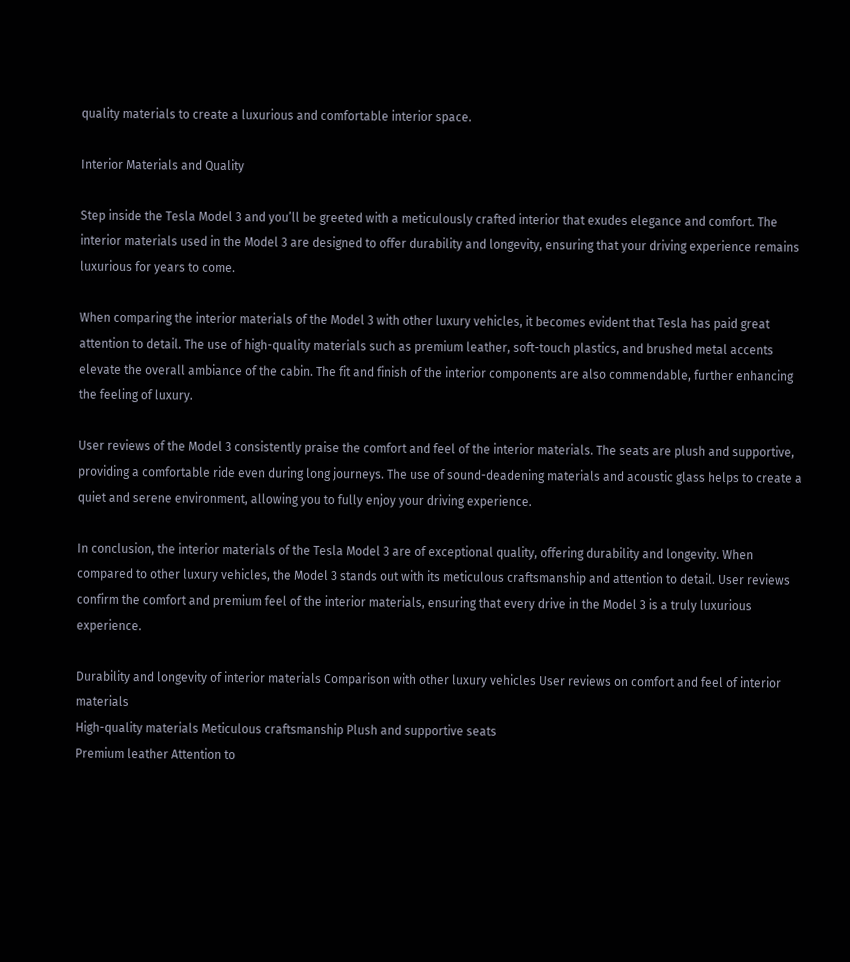quality materials to create a luxurious and comfortable interior space.

Interior Materials and Quality

Step inside the Tesla Model 3 and you’ll be greeted with a meticulously crafted interior that exudes elegance and comfort. The interior materials used in the Model 3 are designed to offer durability and longevity, ensuring that your driving experience remains luxurious for years to come.

When comparing the interior materials of the Model 3 with other luxury vehicles, it becomes evident that Tesla has paid great attention to detail. The use of high-quality materials such as premium leather, soft-touch plastics, and brushed metal accents elevate the overall ambiance of the cabin. The fit and finish of the interior components are also commendable, further enhancing the feeling of luxury.

User reviews of the Model 3 consistently praise the comfort and feel of the interior materials. The seats are plush and supportive, providing a comfortable ride even during long journeys. The use of sound-deadening materials and acoustic glass helps to create a quiet and serene environment, allowing you to fully enjoy your driving experience.

In conclusion, the interior materials of the Tesla Model 3 are of exceptional quality, offering durability and longevity. When compared to other luxury vehicles, the Model 3 stands out with its meticulous craftsmanship and attention to detail. User reviews confirm the comfort and premium feel of the interior materials, ensuring that every drive in the Model 3 is a truly luxurious experience.

Durability and longevity of interior materials Comparison with other luxury vehicles User reviews on comfort and feel of interior materials
High-quality materials Meticulous craftsmanship Plush and supportive seats
Premium leather Attention to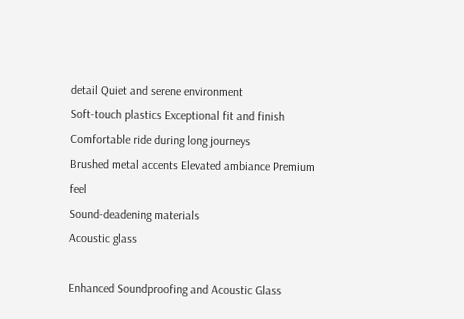detail Quiet and serene environment
Soft-touch plastics Exceptional fit and finish Comfortable ride during long journeys
Brushed metal accents Elevated ambiance Premium feel
Sound-deadening materials
Acoustic glass

Enhanced Soundproofing and Acoustic Glass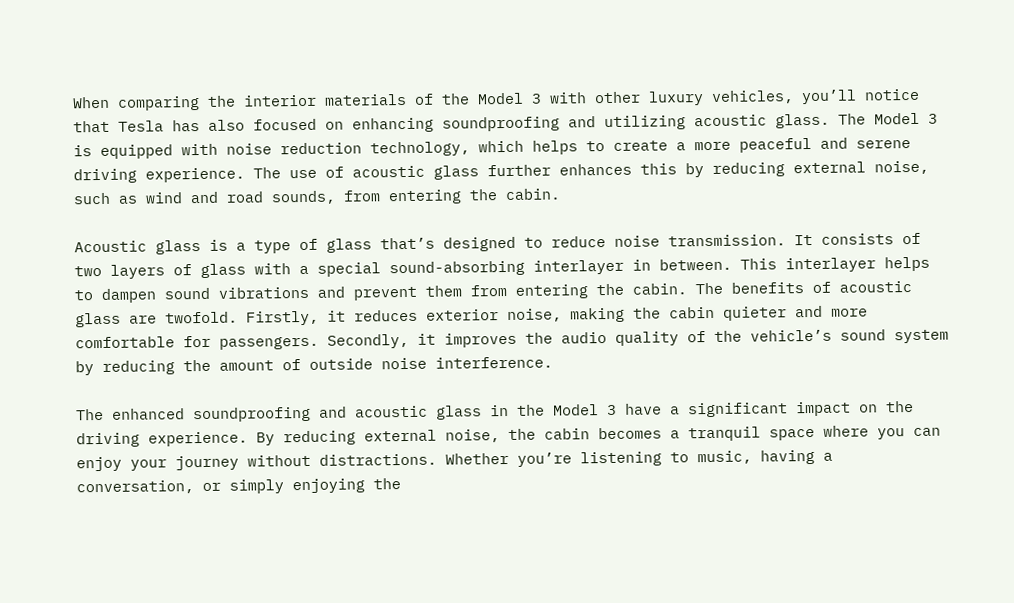When comparing the interior materials of the Model 3 with other luxury vehicles, you’ll notice that Tesla has also focused on enhancing soundproofing and utilizing acoustic glass. The Model 3 is equipped with noise reduction technology, which helps to create a more peaceful and serene driving experience. The use of acoustic glass further enhances this by reducing external noise, such as wind and road sounds, from entering the cabin.

Acoustic glass is a type of glass that’s designed to reduce noise transmission. It consists of two layers of glass with a special sound-absorbing interlayer in between. This interlayer helps to dampen sound vibrations and prevent them from entering the cabin. The benefits of acoustic glass are twofold. Firstly, it reduces exterior noise, making the cabin quieter and more comfortable for passengers. Secondly, it improves the audio quality of the vehicle’s sound system by reducing the amount of outside noise interference.

The enhanced soundproofing and acoustic glass in the Model 3 have a significant impact on the driving experience. By reducing external noise, the cabin becomes a tranquil space where you can enjoy your journey without distractions. Whether you’re listening to music, having a conversation, or simply enjoying the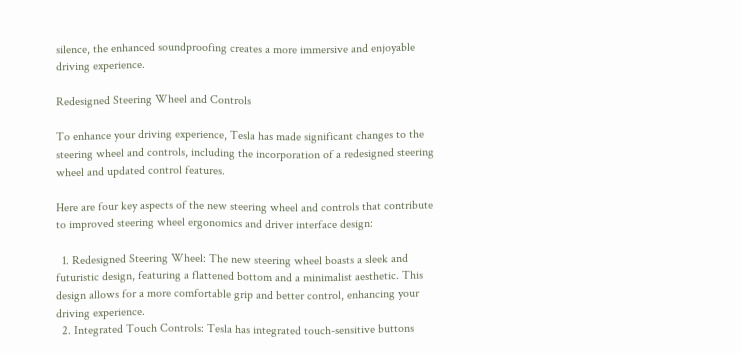silence, the enhanced soundproofing creates a more immersive and enjoyable driving experience.

Redesigned Steering Wheel and Controls

To enhance your driving experience, Tesla has made significant changes to the steering wheel and controls, including the incorporation of a redesigned steering wheel and updated control features.

Here are four key aspects of the new steering wheel and controls that contribute to improved steering wheel ergonomics and driver interface design:

  1. Redesigned Steering Wheel: The new steering wheel boasts a sleek and futuristic design, featuring a flattened bottom and a minimalist aesthetic. This design allows for a more comfortable grip and better control, enhancing your driving experience.
  2. Integrated Touch Controls: Tesla has integrated touch-sensitive buttons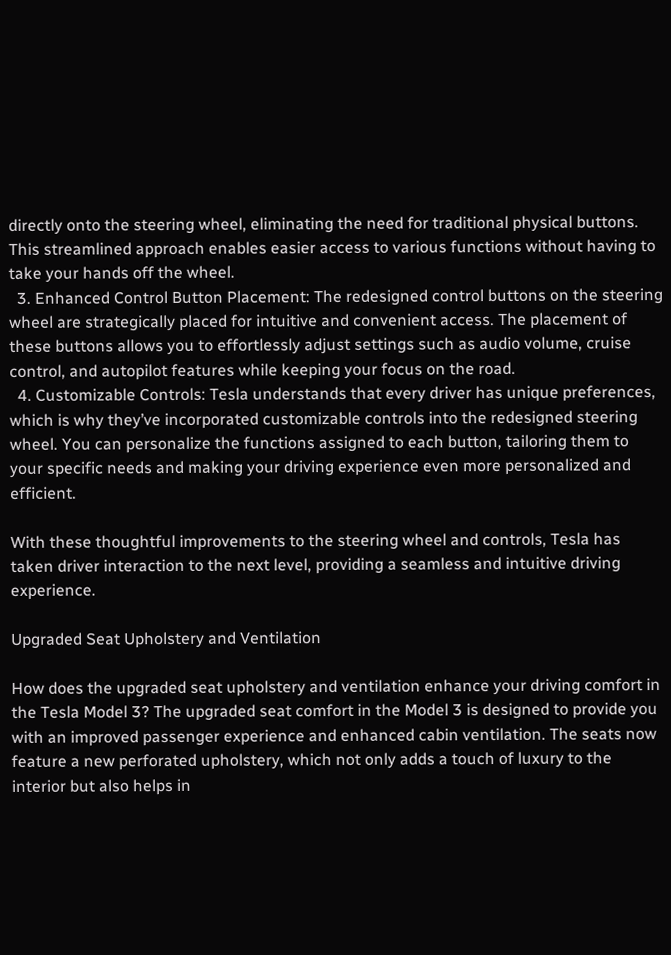directly onto the steering wheel, eliminating the need for traditional physical buttons. This streamlined approach enables easier access to various functions without having to take your hands off the wheel.
  3. Enhanced Control Button Placement: The redesigned control buttons on the steering wheel are strategically placed for intuitive and convenient access. The placement of these buttons allows you to effortlessly adjust settings such as audio volume, cruise control, and autopilot features while keeping your focus on the road.
  4. Customizable Controls: Tesla understands that every driver has unique preferences, which is why they’ve incorporated customizable controls into the redesigned steering wheel. You can personalize the functions assigned to each button, tailoring them to your specific needs and making your driving experience even more personalized and efficient.

With these thoughtful improvements to the steering wheel and controls, Tesla has taken driver interaction to the next level, providing a seamless and intuitive driving experience.

Upgraded Seat Upholstery and Ventilation

How does the upgraded seat upholstery and ventilation enhance your driving comfort in the Tesla Model 3? The upgraded seat comfort in the Model 3 is designed to provide you with an improved passenger experience and enhanced cabin ventilation. The seats now feature a new perforated upholstery, which not only adds a touch of luxury to the interior but also helps in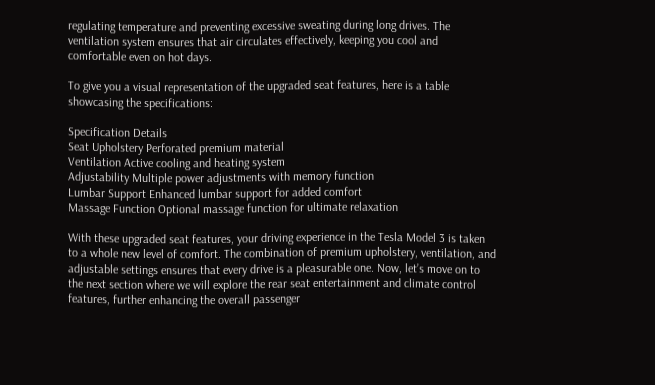regulating temperature and preventing excessive sweating during long drives. The ventilation system ensures that air circulates effectively, keeping you cool and comfortable even on hot days.

To give you a visual representation of the upgraded seat features, here is a table showcasing the specifications:

Specification Details
Seat Upholstery Perforated premium material
Ventilation Active cooling and heating system
Adjustability Multiple power adjustments with memory function
Lumbar Support Enhanced lumbar support for added comfort
Massage Function Optional massage function for ultimate relaxation

With these upgraded seat features, your driving experience in the Tesla Model 3 is taken to a whole new level of comfort. The combination of premium upholstery, ventilation, and adjustable settings ensures that every drive is a pleasurable one. Now, let’s move on to the next section where we will explore the rear seat entertainment and climate control features, further enhancing the overall passenger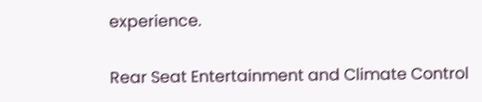experience.

Rear Seat Entertainment and Climate Control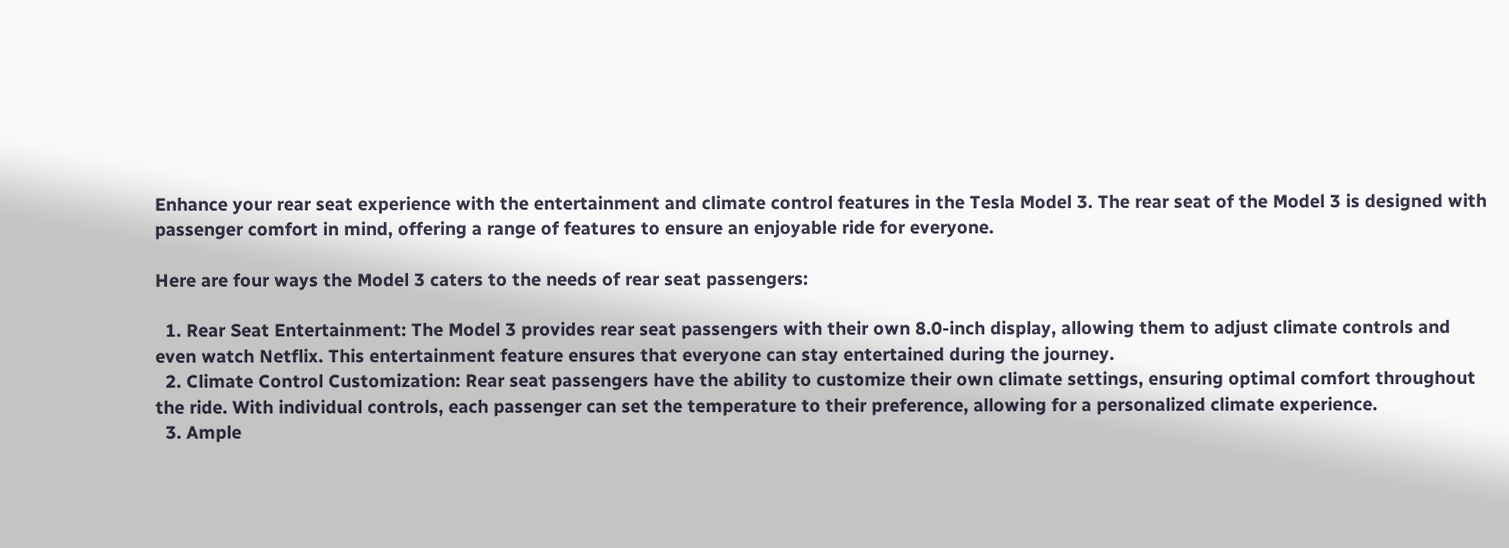Enhance your rear seat experience with the entertainment and climate control features in the Tesla Model 3. The rear seat of the Model 3 is designed with passenger comfort in mind, offering a range of features to ensure an enjoyable ride for everyone.

Here are four ways the Model 3 caters to the needs of rear seat passengers:

  1. Rear Seat Entertainment: The Model 3 provides rear seat passengers with their own 8.0-inch display, allowing them to adjust climate controls and even watch Netflix. This entertainment feature ensures that everyone can stay entertained during the journey.
  2. Climate Control Customization: Rear seat passengers have the ability to customize their own climate settings, ensuring optimal comfort throughout the ride. With individual controls, each passenger can set the temperature to their preference, allowing for a personalized climate experience.
  3. Ample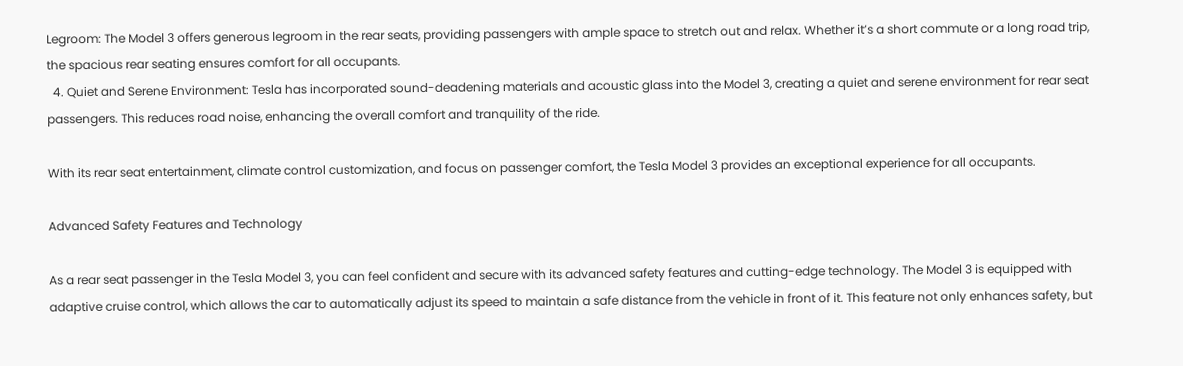Legroom: The Model 3 offers generous legroom in the rear seats, providing passengers with ample space to stretch out and relax. Whether it’s a short commute or a long road trip, the spacious rear seating ensures comfort for all occupants.
  4. Quiet and Serene Environment: Tesla has incorporated sound-deadening materials and acoustic glass into the Model 3, creating a quiet and serene environment for rear seat passengers. This reduces road noise, enhancing the overall comfort and tranquility of the ride.

With its rear seat entertainment, climate control customization, and focus on passenger comfort, the Tesla Model 3 provides an exceptional experience for all occupants.

Advanced Safety Features and Technology

As a rear seat passenger in the Tesla Model 3, you can feel confident and secure with its advanced safety features and cutting-edge technology. The Model 3 is equipped with adaptive cruise control, which allows the car to automatically adjust its speed to maintain a safe distance from the vehicle in front of it. This feature not only enhances safety, but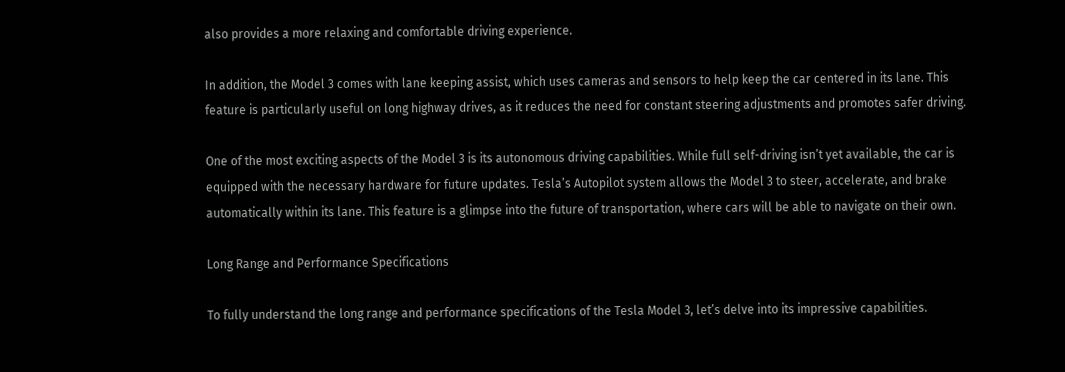also provides a more relaxing and comfortable driving experience.

In addition, the Model 3 comes with lane keeping assist, which uses cameras and sensors to help keep the car centered in its lane. This feature is particularly useful on long highway drives, as it reduces the need for constant steering adjustments and promotes safer driving.

One of the most exciting aspects of the Model 3 is its autonomous driving capabilities. While full self-driving isn’t yet available, the car is equipped with the necessary hardware for future updates. Tesla’s Autopilot system allows the Model 3 to steer, accelerate, and brake automatically within its lane. This feature is a glimpse into the future of transportation, where cars will be able to navigate on their own.

Long Range and Performance Specifications

To fully understand the long range and performance specifications of the Tesla Model 3, let’s delve into its impressive capabilities.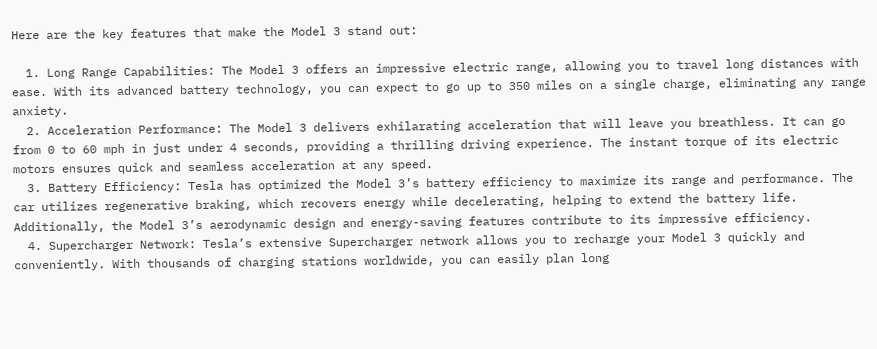Here are the key features that make the Model 3 stand out:

  1. Long Range Capabilities: The Model 3 offers an impressive electric range, allowing you to travel long distances with ease. With its advanced battery technology, you can expect to go up to 350 miles on a single charge, eliminating any range anxiety.
  2. Acceleration Performance: The Model 3 delivers exhilarating acceleration that will leave you breathless. It can go from 0 to 60 mph in just under 4 seconds, providing a thrilling driving experience. The instant torque of its electric motors ensures quick and seamless acceleration at any speed.
  3. Battery Efficiency: Tesla has optimized the Model 3’s battery efficiency to maximize its range and performance. The car utilizes regenerative braking, which recovers energy while decelerating, helping to extend the battery life. Additionally, the Model 3’s aerodynamic design and energy-saving features contribute to its impressive efficiency.
  4. Supercharger Network: Tesla’s extensive Supercharger network allows you to recharge your Model 3 quickly and conveniently. With thousands of charging stations worldwide, you can easily plan long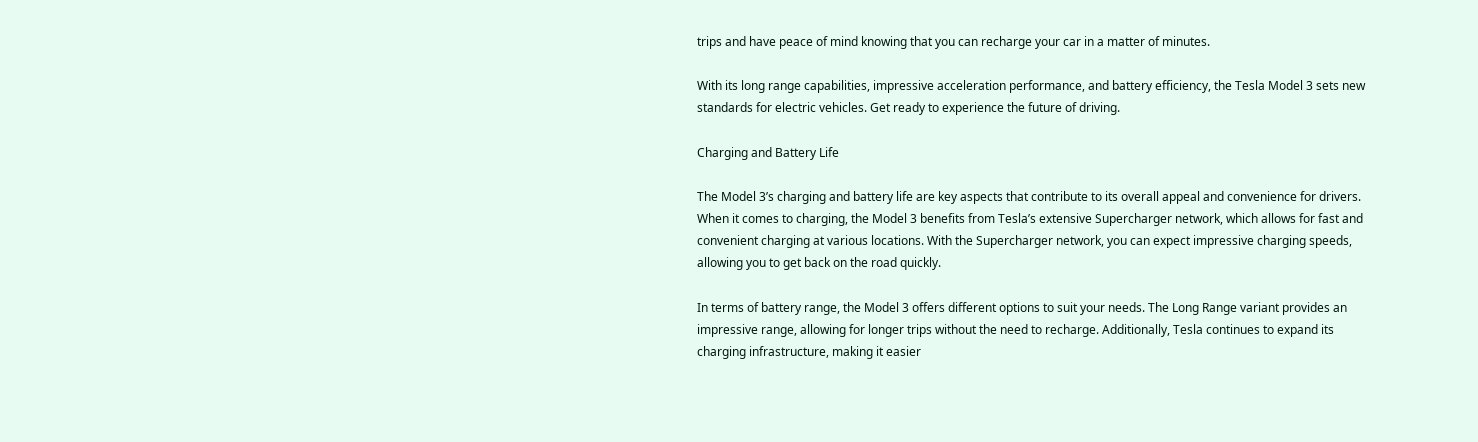trips and have peace of mind knowing that you can recharge your car in a matter of minutes.

With its long range capabilities, impressive acceleration performance, and battery efficiency, the Tesla Model 3 sets new standards for electric vehicles. Get ready to experience the future of driving.

Charging and Battery Life

The Model 3’s charging and battery life are key aspects that contribute to its overall appeal and convenience for drivers. When it comes to charging, the Model 3 benefits from Tesla’s extensive Supercharger network, which allows for fast and convenient charging at various locations. With the Supercharger network, you can expect impressive charging speeds, allowing you to get back on the road quickly.

In terms of battery range, the Model 3 offers different options to suit your needs. The Long Range variant provides an impressive range, allowing for longer trips without the need to recharge. Additionally, Tesla continues to expand its charging infrastructure, making it easier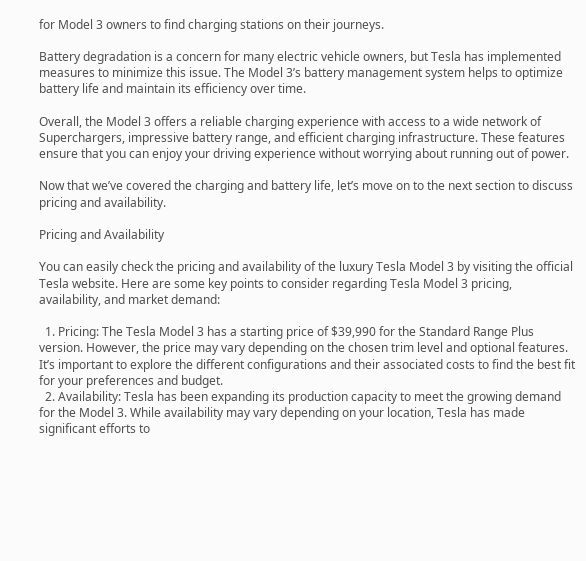for Model 3 owners to find charging stations on their journeys.

Battery degradation is a concern for many electric vehicle owners, but Tesla has implemented measures to minimize this issue. The Model 3’s battery management system helps to optimize battery life and maintain its efficiency over time.

Overall, the Model 3 offers a reliable charging experience with access to a wide network of Superchargers, impressive battery range, and efficient charging infrastructure. These features ensure that you can enjoy your driving experience without worrying about running out of power.

Now that we’ve covered the charging and battery life, let’s move on to the next section to discuss pricing and availability.

Pricing and Availability

You can easily check the pricing and availability of the luxury Tesla Model 3 by visiting the official Tesla website. Here are some key points to consider regarding Tesla Model 3 pricing, availability, and market demand:

  1. Pricing: The Tesla Model 3 has a starting price of $39,990 for the Standard Range Plus version. However, the price may vary depending on the chosen trim level and optional features. It’s important to explore the different configurations and their associated costs to find the best fit for your preferences and budget.
  2. Availability: Tesla has been expanding its production capacity to meet the growing demand for the Model 3. While availability may vary depending on your location, Tesla has made significant efforts to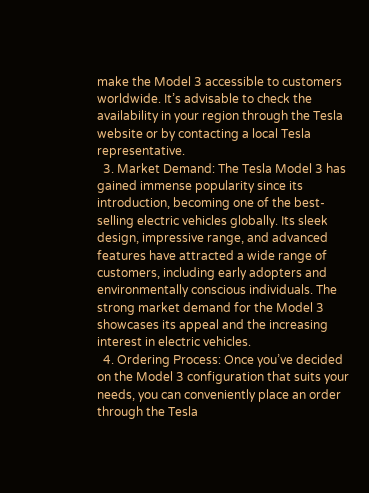make the Model 3 accessible to customers worldwide. It’s advisable to check the availability in your region through the Tesla website or by contacting a local Tesla representative.
  3. Market Demand: The Tesla Model 3 has gained immense popularity since its introduction, becoming one of the best-selling electric vehicles globally. Its sleek design, impressive range, and advanced features have attracted a wide range of customers, including early adopters and environmentally conscious individuals. The strong market demand for the Model 3 showcases its appeal and the increasing interest in electric vehicles.
  4. Ordering Process: Once you’ve decided on the Model 3 configuration that suits your needs, you can conveniently place an order through the Tesla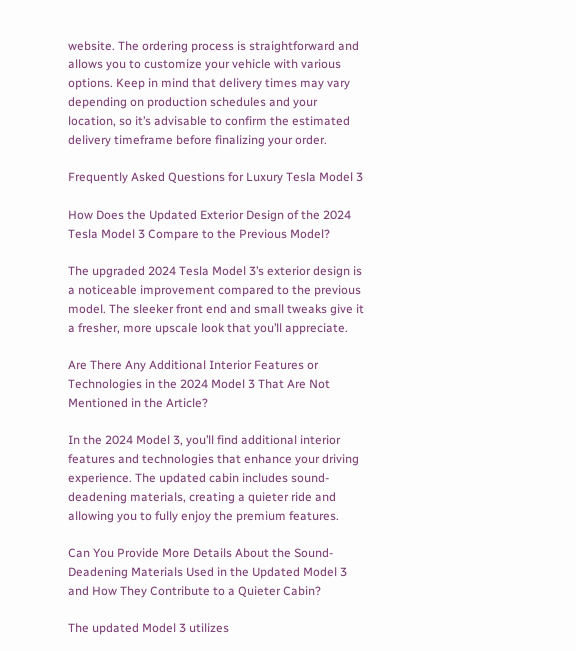website. The ordering process is straightforward and allows you to customize your vehicle with various options. Keep in mind that delivery times may vary depending on production schedules and your location, so it’s advisable to confirm the estimated delivery timeframe before finalizing your order.

Frequently Asked Questions for Luxury Tesla Model 3

How Does the Updated Exterior Design of the 2024 Tesla Model 3 Compare to the Previous Model?

The upgraded 2024 Tesla Model 3’s exterior design is a noticeable improvement compared to the previous model. The sleeker front end and small tweaks give it a fresher, more upscale look that you’ll appreciate.

Are There Any Additional Interior Features or Technologies in the 2024 Model 3 That Are Not Mentioned in the Article?

In the 2024 Model 3, you’ll find additional interior features and technologies that enhance your driving experience. The updated cabin includes sound-deadening materials, creating a quieter ride and allowing you to fully enjoy the premium features.

Can You Provide More Details About the Sound-Deadening Materials Used in the Updated Model 3 and How They Contribute to a Quieter Cabin?

The updated Model 3 utilizes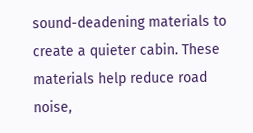sound-deadening materials to create a quieter cabin. These materials help reduce road noise,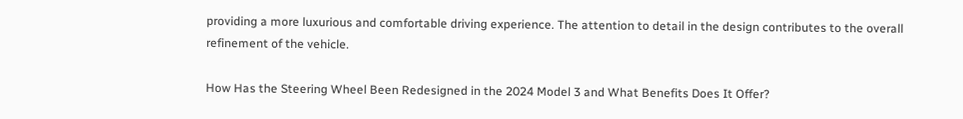providing a more luxurious and comfortable driving experience. The attention to detail in the design contributes to the overall refinement of the vehicle.

How Has the Steering Wheel Been Redesigned in the 2024 Model 3 and What Benefits Does It Offer?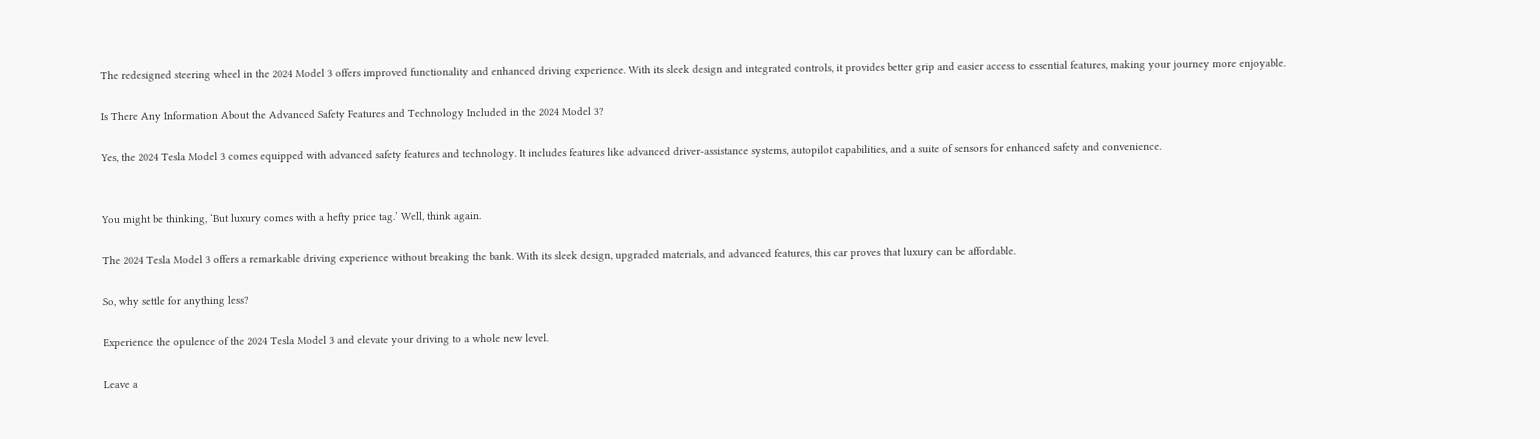The redesigned steering wheel in the 2024 Model 3 offers improved functionality and enhanced driving experience. With its sleek design and integrated controls, it provides better grip and easier access to essential features, making your journey more enjoyable.

Is There Any Information About the Advanced Safety Features and Technology Included in the 2024 Model 3?

Yes, the 2024 Tesla Model 3 comes equipped with advanced safety features and technology. It includes features like advanced driver-assistance systems, autopilot capabilities, and a suite of sensors for enhanced safety and convenience.


You might be thinking, ‘But luxury comes with a hefty price tag.’ Well, think again.

The 2024 Tesla Model 3 offers a remarkable driving experience without breaking the bank. With its sleek design, upgraded materials, and advanced features, this car proves that luxury can be affordable.

So, why settle for anything less?

Experience the opulence of the 2024 Tesla Model 3 and elevate your driving to a whole new level.

Leave a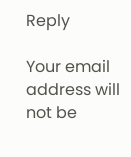Reply

Your email address will not be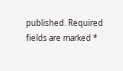published. Required fields are marked *